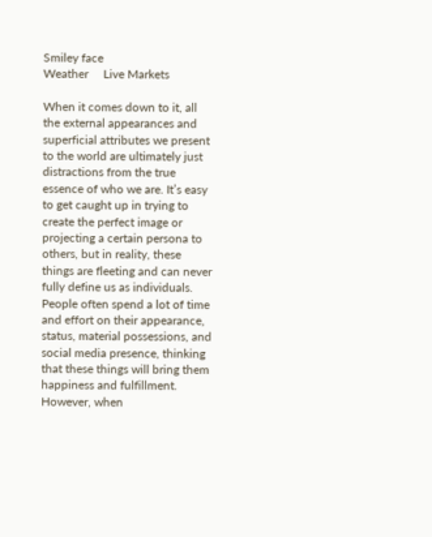Smiley face
Weather     Live Markets

When it comes down to it, all the external appearances and superficial attributes we present to the world are ultimately just distractions from the true essence of who we are. It’s easy to get caught up in trying to create the perfect image or projecting a certain persona to others, but in reality, these things are fleeting and can never fully define us as individuals. People often spend a lot of time and effort on their appearance, status, material possessions, and social media presence, thinking that these things will bring them happiness and fulfillment. However, when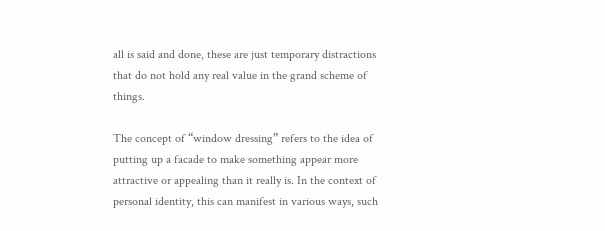all is said and done, these are just temporary distractions that do not hold any real value in the grand scheme of things.

The concept of “window dressing” refers to the idea of putting up a facade to make something appear more attractive or appealing than it really is. In the context of personal identity, this can manifest in various ways, such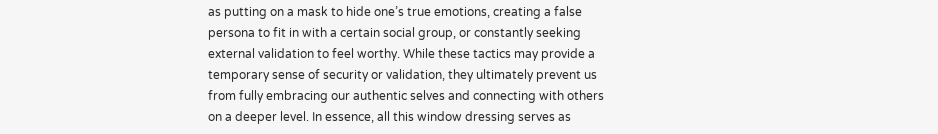as putting on a mask to hide one’s true emotions, creating a false persona to fit in with a certain social group, or constantly seeking external validation to feel worthy. While these tactics may provide a temporary sense of security or validation, they ultimately prevent us from fully embracing our authentic selves and connecting with others on a deeper level. In essence, all this window dressing serves as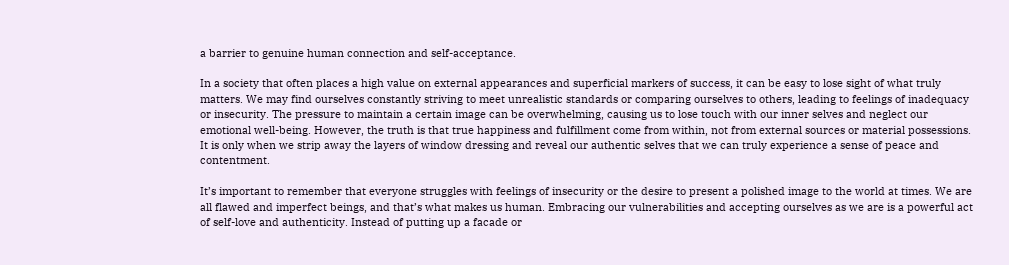a barrier to genuine human connection and self-acceptance.

In a society that often places a high value on external appearances and superficial markers of success, it can be easy to lose sight of what truly matters. We may find ourselves constantly striving to meet unrealistic standards or comparing ourselves to others, leading to feelings of inadequacy or insecurity. The pressure to maintain a certain image can be overwhelming, causing us to lose touch with our inner selves and neglect our emotional well-being. However, the truth is that true happiness and fulfillment come from within, not from external sources or material possessions. It is only when we strip away the layers of window dressing and reveal our authentic selves that we can truly experience a sense of peace and contentment.

It’s important to remember that everyone struggles with feelings of insecurity or the desire to present a polished image to the world at times. We are all flawed and imperfect beings, and that’s what makes us human. Embracing our vulnerabilities and accepting ourselves as we are is a powerful act of self-love and authenticity. Instead of putting up a facade or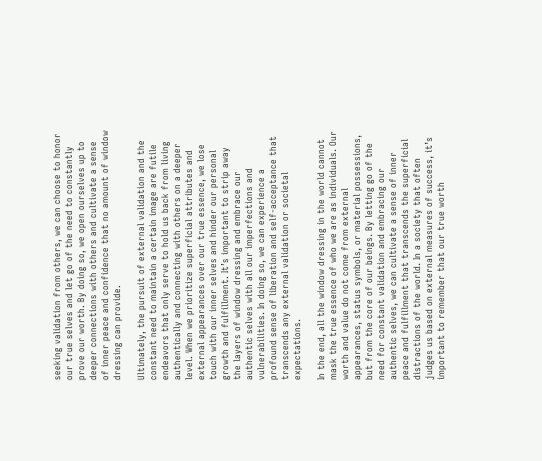seeking validation from others, we can choose to honor our true selves and let go of the need to constantly prove our worth. By doing so, we open ourselves up to deeper connections with others and cultivate a sense of inner peace and confidence that no amount of window dressing can provide.

Ultimately, the pursuit of external validation and the constant need to maintain a certain image are futile endeavors that only serve to hold us back from living authentically and connecting with others on a deeper level. When we prioritize superficial attributes and external appearances over our true essence, we lose touch with our inner selves and hinder our personal growth and fulfillment. It’s important to strip away the layers of window dressing and embrace our authentic selves with all our imperfections and vulnerabilities. In doing so, we can experience a profound sense of liberation and self-acceptance that transcends any external validation or societal expectations.

In the end, all the window dressing in the world cannot mask the true essence of who we are as individuals. Our worth and value do not come from external appearances, status symbols, or material possessions, but from the core of our beings. By letting go of the need for constant validation and embracing our authentic selves, we can cultivate a sense of inner peace and fulfillment that transcends the superficial distractions of the world. In a society that often judges us based on external measures of success, it’s important to remember that our true worth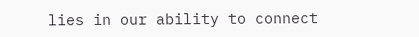lies in our ability to connect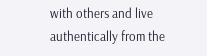with others and live authentically from the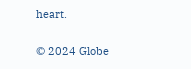heart.

© 2024 Globe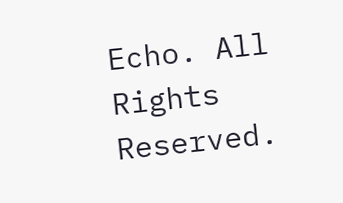Echo. All Rights Reserved.